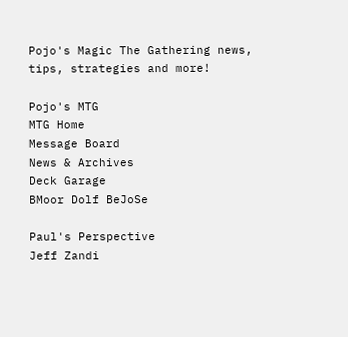Pojo's Magic The Gathering news, tips, strategies and more!

Pojo's MTG
MTG Home
Message Board
News & Archives
Deck Garage
BMoor Dolf BeJoSe

Paul's Perspective
Jeff Zandi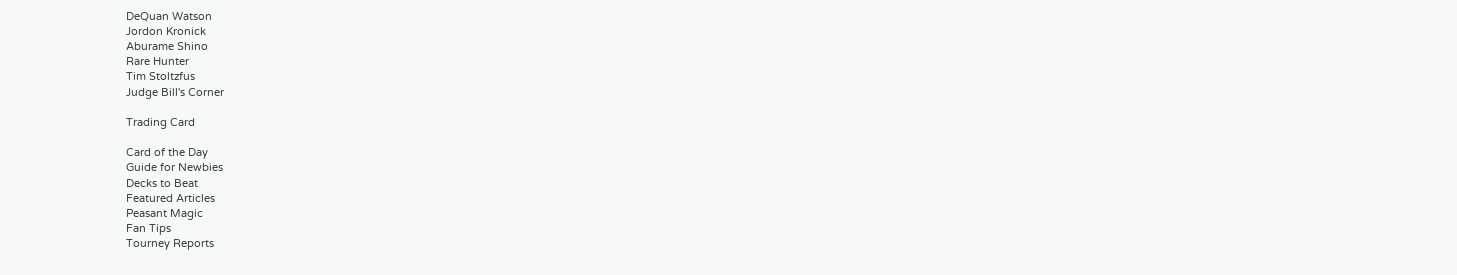DeQuan Watson
Jordon Kronick
Aburame Shino
Rare Hunter
Tim Stoltzfus
Judge Bill's Corner

Trading Card

Card of the Day
Guide for Newbies
Decks to Beat
Featured Articles
Peasant Magic
Fan Tips
Tourney Reports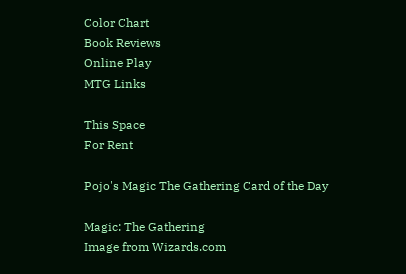Color Chart
Book Reviews
Online Play
MTG Links

This Space
For Rent

Pojo's Magic The Gathering Card of the Day

Magic: The Gathering
Image from Wizards.com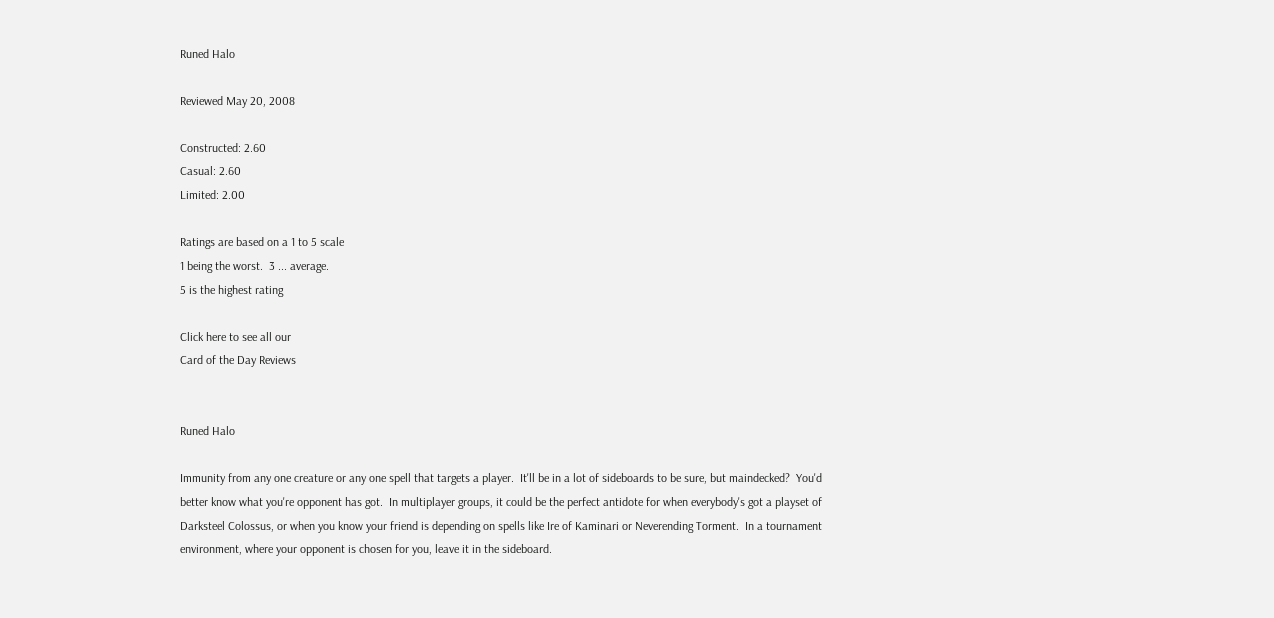Runed Halo

Reviewed May 20, 2008

Constructed: 2.60
Casual: 2.60
Limited: 2.00

Ratings are based on a 1 to 5 scale
1 being the worst.  3 ... average.
5 is the highest rating

Click here to see all our
Card of the Day Reviews


Runed Halo

Immunity from any one creature or any one spell that targets a player.  It'll be in a lot of sideboards to be sure, but maindecked?  You'd better know what you're opponent has got.  In multiplayer groups, it could be the perfect antidote for when everybody's got a playset of Darksteel Colossus, or when you know your friend is depending on spells like Ire of Kaminari or Neverending Torment.  In a tournament environment, where your opponent is chosen for you, leave it in the sideboard.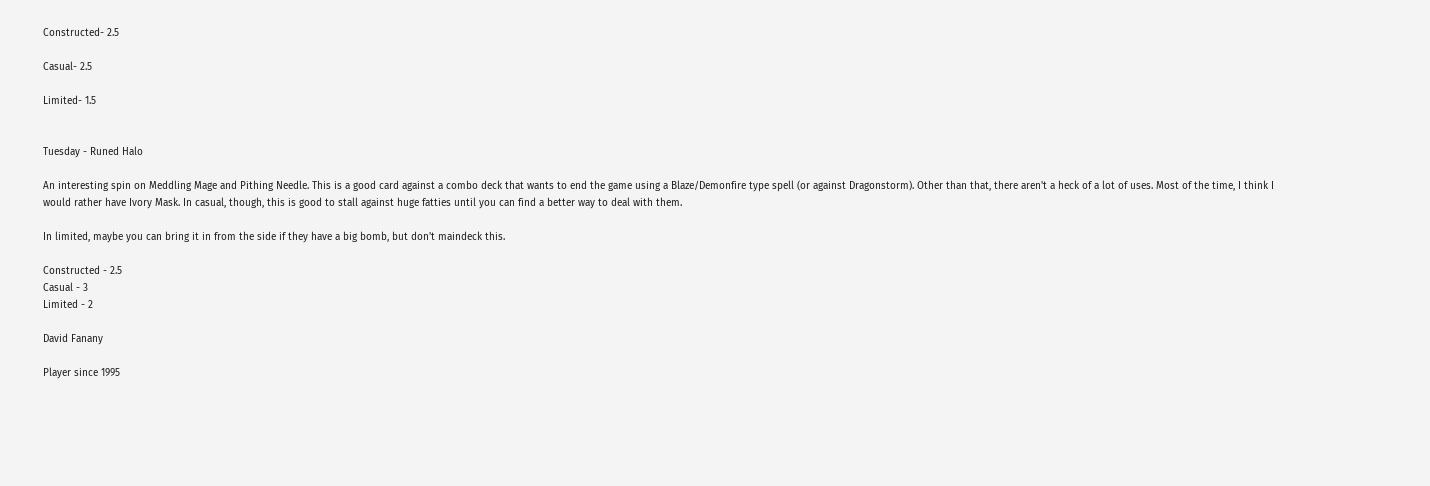Constructed- 2.5

Casual- 2.5

Limited- 1.5


Tuesday - Runed Halo

An interesting spin on Meddling Mage and Pithing Needle. This is a good card against a combo deck that wants to end the game using a Blaze/Demonfire type spell (or against Dragonstorm). Other than that, there aren't a heck of a lot of uses. Most of the time, I think I would rather have Ivory Mask. In casual, though, this is good to stall against huge fatties until you can find a better way to deal with them.

In limited, maybe you can bring it in from the side if they have a big bomb, but don't maindeck this.

Constructed - 2.5
Casual - 3
Limited - 2

David Fanany

Player since 1995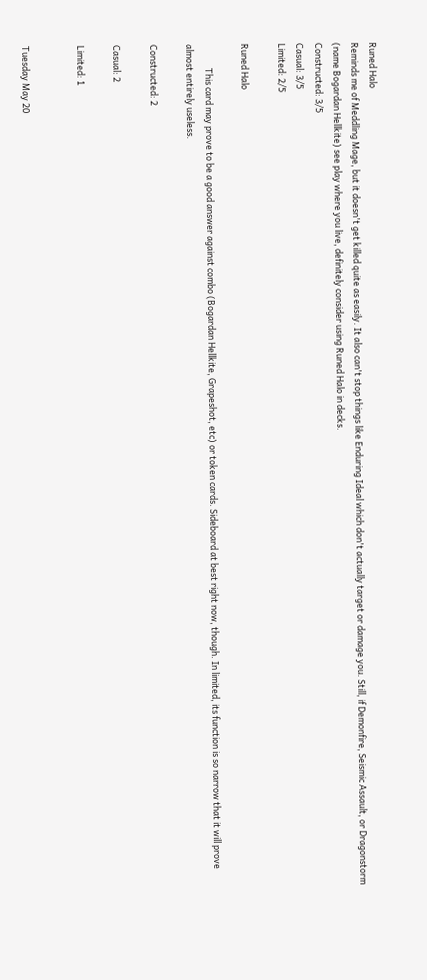Runed Halo
Reminds me of Meddling Mage, but it doesn't get killed quite as easily. It also can't stop things like Enduring Ideal which don't actually target or damage you. Still, if Demonfire, Seismic Assault, or Dragonstorm (name Bogardan Hellkite) see play where you live, definitely consider using Runed Halo in decks.
Constructed: 3/5
Casual: 3/5
Limited: 2/5

Runed Halo

            This card may prove to be a good answer against combo (Bogardan Hellkite, Grapeshot, etc) or token cards. Sideboard at best right now, though. In limited, its function is so narrow that it will prove almost entirely useless.

Constructed: 2

Casual: 2

Limited: 1


Tuesday May 20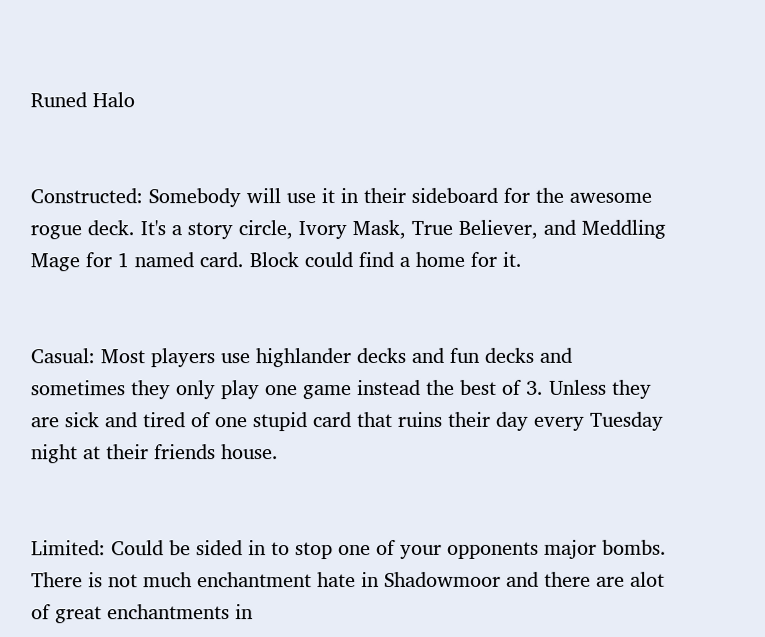Runed Halo


Constructed: Somebody will use it in their sideboard for the awesome rogue deck. It's a story circle, Ivory Mask, True Believer, and Meddling Mage for 1 named card. Block could find a home for it.


Casual: Most players use highlander decks and fun decks and sometimes they only play one game instead the best of 3. Unless they are sick and tired of one stupid card that ruins their day every Tuesday night at their friends house.


Limited: Could be sided in to stop one of your opponents major bombs. There is not much enchantment hate in Shadowmoor and there are alot of great enchantments in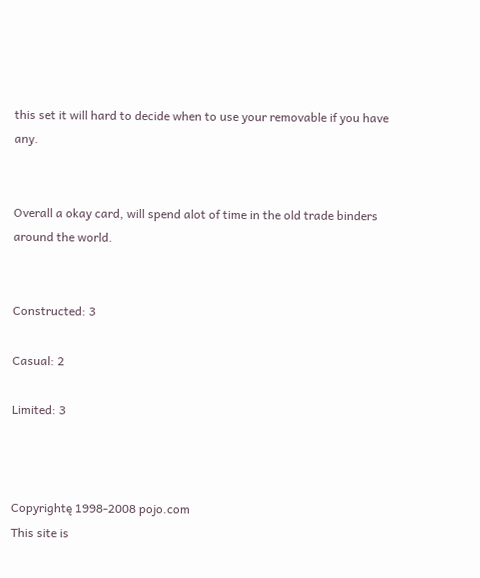this set it will hard to decide when to use your removable if you have any.


Overall a okay card, will spend alot of time in the old trade binders around the world.


Constructed: 3

Casual: 2

Limited: 3



Copyrightę 1998-2008 pojo.com
This site is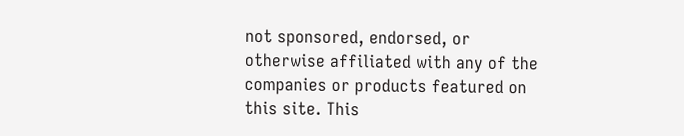not sponsored, endorsed, or otherwise affiliated with any of the companies or products featured on this site. This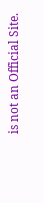is not an Official Site.